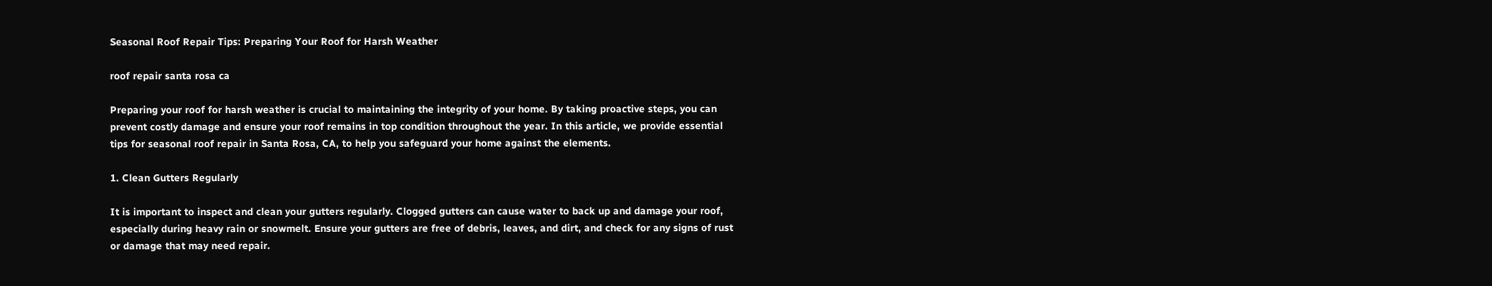Seasonal Roof Repair Tips: Preparing Your Roof for Harsh Weather

roof repair santa rosa ca

Preparing your roof for harsh weather is crucial to maintaining the integrity of your home. By taking proactive steps, you can prevent costly damage and ensure your roof remains in top condition throughout the year. In this article, we provide essential tips for seasonal roof repair in Santa Rosa, CA, to help you safeguard your home against the elements.

1. Clean Gutters Regularly

It is important to inspect and clean your gutters regularly. Clogged gutters can cause water to back up and damage your roof, especially during heavy rain or snowmelt. Ensure your gutters are free of debris, leaves, and dirt, and check for any signs of rust or damage that may need repair.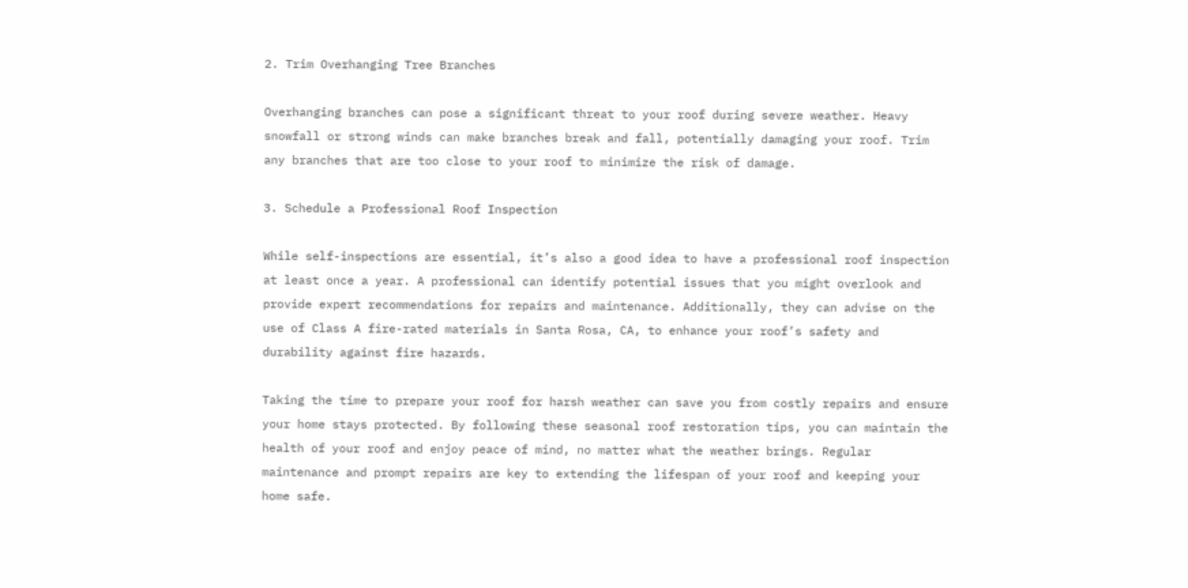2. Trim Overhanging Tree Branches

Overhanging branches can pose a significant threat to your roof during severe weather. Heavy snowfall or strong winds can make branches break and fall, potentially damaging your roof. Trim any branches that are too close to your roof to minimize the risk of damage.

3. Schedule a Professional Roof Inspection

While self-inspections are essential, it’s also a good idea to have a professional roof inspection at least once a year. A professional can identify potential issues that you might overlook and provide expert recommendations for repairs and maintenance. Additionally, they can advise on the use of Class A fire-rated materials in Santa Rosa, CA, to enhance your roof’s safety and durability against fire hazards.

Taking the time to prepare your roof for harsh weather can save you from costly repairs and ensure your home stays protected. By following these seasonal roof restoration tips, you can maintain the health of your roof and enjoy peace of mind, no matter what the weather brings. Regular maintenance and prompt repairs are key to extending the lifespan of your roof and keeping your home safe.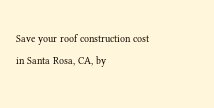Save your roof construction cost in Santa Rosa, CA, by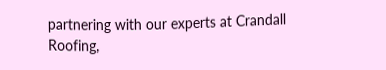partnering with our experts at Crandall Roofing,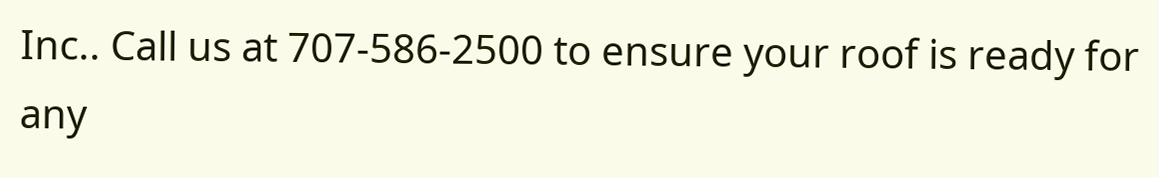Inc.. Call us at 707-586-2500 to ensure your roof is ready for any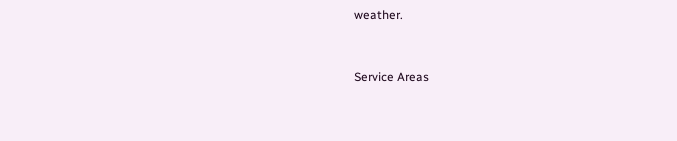weather.



Service Areas